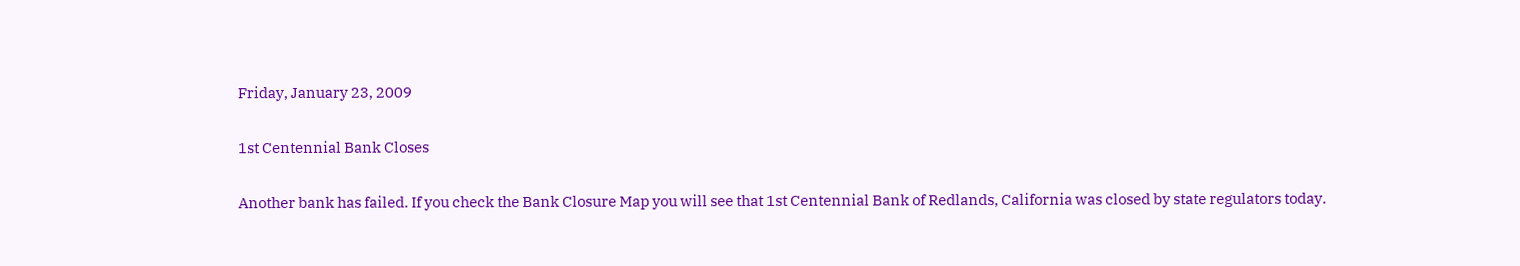Friday, January 23, 2009

1st Centennial Bank Closes

Another bank has failed. If you check the Bank Closure Map you will see that 1st Centennial Bank of Redlands, California was closed by state regulators today.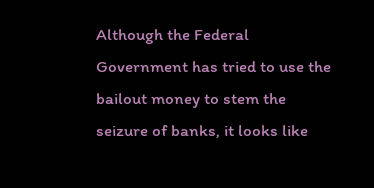Although the Federal Government has tried to use the bailout money to stem the seizure of banks, it looks like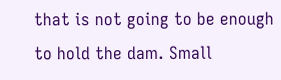that is not going to be enough to hold the dam. Small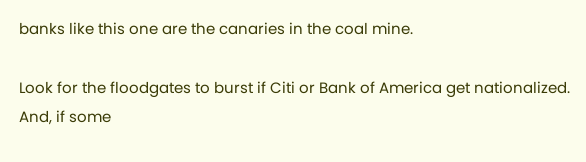banks like this one are the canaries in the coal mine.

Look for the floodgates to burst if Citi or Bank of America get nationalized. And, if some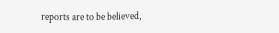reports are to be believed,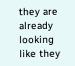they are already looking like they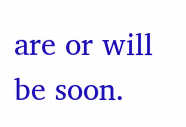are or will be soon.